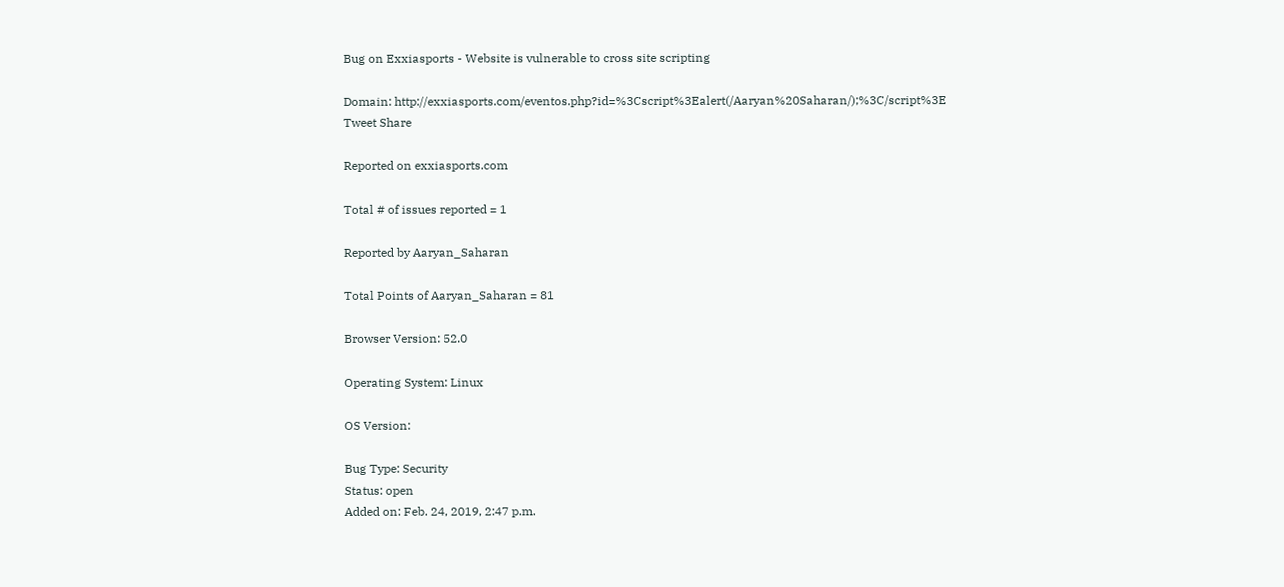Bug on Exxiasports - Website is vulnerable to cross site scripting

Domain: http://exxiasports.com/eventos.php?id=%3Cscript%3Ealert(/Aaryan%20Saharan/);%3C/script%3E
Tweet Share

Reported on exxiasports.com

Total # of issues reported = 1

Reported by Aaryan_Saharan

Total Points of Aaryan_Saharan = 81

Browser Version: 52.0

Operating System: Linux

OS Version:

Bug Type: Security
Status: open
Added on: Feb. 24, 2019, 2:47 p.m.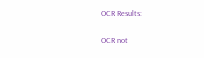OCR Results:

OCR not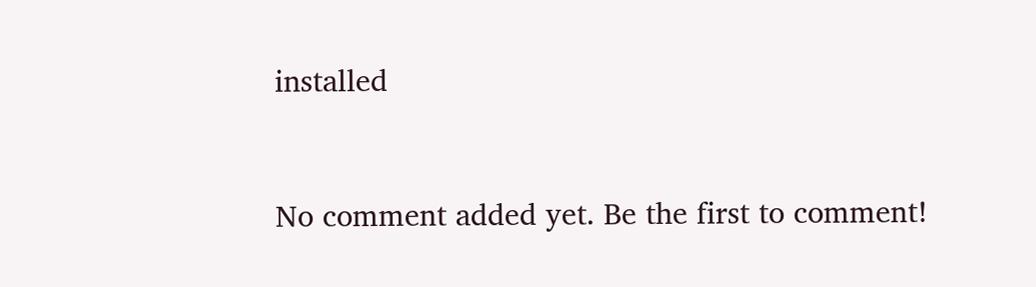installed


No comment added yet. Be the first to comment!